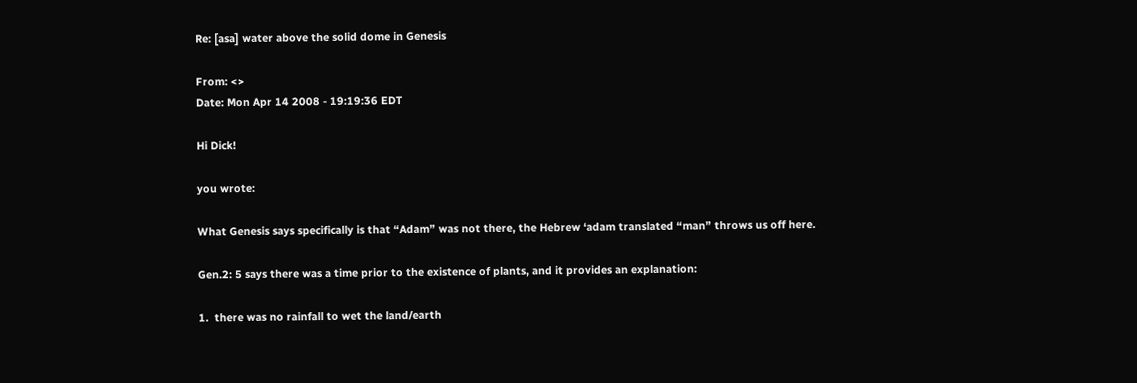Re: [asa] water above the solid dome in Genesis

From: <>
Date: Mon Apr 14 2008 - 19:19:36 EDT

Hi Dick!

you wrote:

What Genesis says specifically is that “Adam” was not there, the Hebrew ‘adam translated “man” throws us off here.

Gen.2: 5 says there was a time prior to the existence of plants, and it provides an explanation:

1.  there was no rainfall to wet the land/earth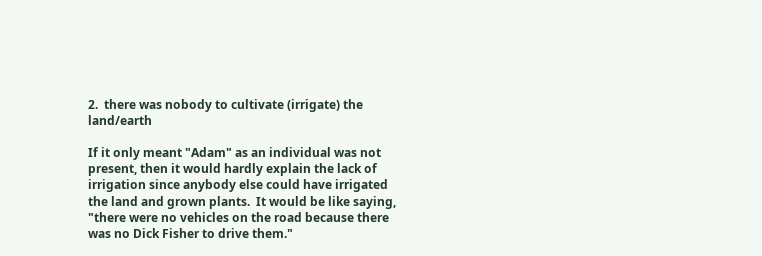2.  there was nobody to cultivate (irrigate) the land/earth

If it only meant "Adam" as an individual was not present, then it would hardly explain the lack of irrigation since anybody else could have irrigated the land and grown plants.  It would be like saying, "there were no vehicles on the road because there was no Dick Fisher to drive them."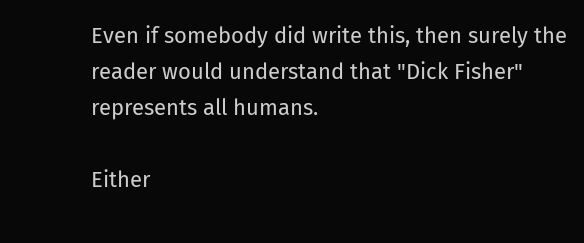Even if somebody did write this, then surely the reader would understand that "Dick Fisher" represents all humans.

Either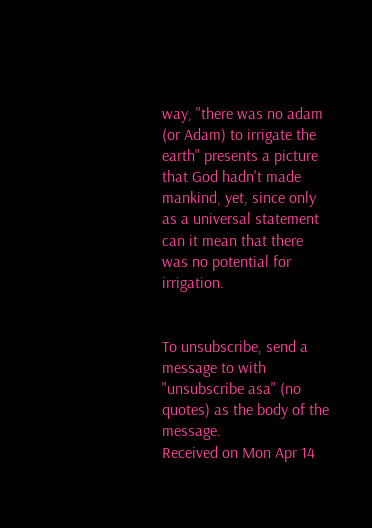way, "there was no adam (or Adam) to irrigate the earth" presents a picture that God hadn't made mankind, yet, since only as a universal statement can it mean that there was no potential for irrigation.


To unsubscribe, send a message to with
"unsubscribe asa" (no quotes) as the body of the message.
Received on Mon Apr 14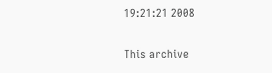19:21:21 2008

This archive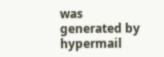was generated by hypermail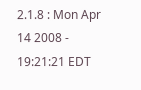2.1.8 : Mon Apr 14 2008 - 19:21:21 EDT